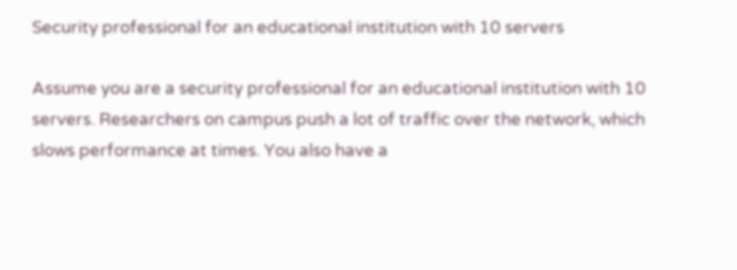Security professional for an educational institution with 10 servers

Assume you are a security professional for an educational institution with 10 servers. Researchers on campus push a lot of traffic over the network, which slows performance at times. You also have a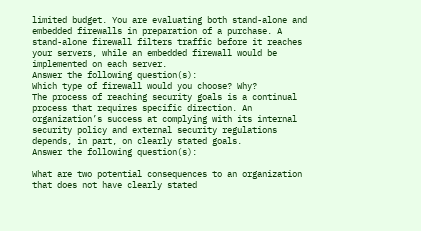limited budget. You are evaluating both stand-alone and embedded firewalls in preparation of a purchase. A stand-alone firewall filters traffic before it reaches your servers, while an embedded firewall would be implemented on each server.
Answer the following question(s):
Which type of firewall would you choose? Why?
The process of reaching security goals is a continual process that requires specific direction. An organization’s success at complying with its internal security policy and external security regulations depends, in part, on clearly stated goals.
Answer the following question(s):

What are two potential consequences to an organization that does not have clearly stated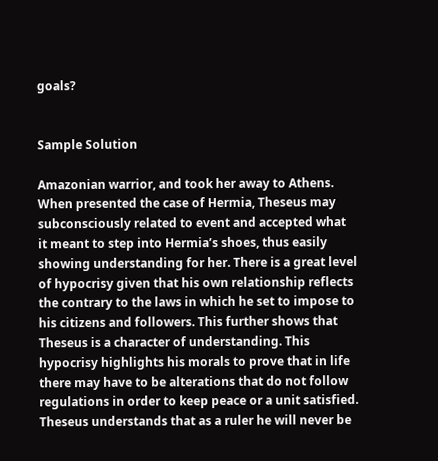goals?


Sample Solution

Amazonian warrior, and took her away to Athens. When presented the case of Hermia, Theseus may subconsciously related to event and accepted what it meant to step into Hermia’s shoes, thus easily showing understanding for her. There is a great level of hypocrisy given that his own relationship reflects the contrary to the laws in which he set to impose to his citizens and followers. This further shows that Theseus is a character of understanding. This hypocrisy highlights his morals to prove that in life there may have to be alterations that do not follow regulations in order to keep peace or a unit satisfied. Theseus understands that as a ruler he will never be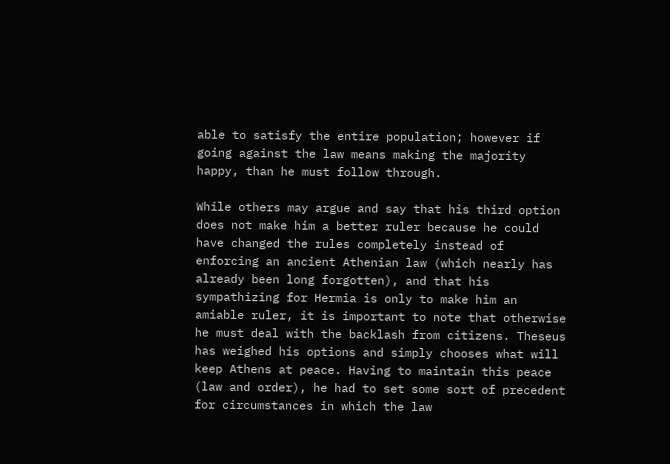able to satisfy the entire population; however if going against the law means making the majority happy, than he must follow through.

While others may argue and say that his third option does not make him a better ruler because he could have changed the rules completely instead of enforcing an ancient Athenian law (which nearly has already been long forgotten), and that his sympathizing for Hermia is only to make him an amiable ruler, it is important to note that otherwise he must deal with the backlash from citizens. Theseus has weighed his options and simply chooses what will keep Athens at peace. Having to maintain this peace (law and order), he had to set some sort of precedent for circumstances in which the law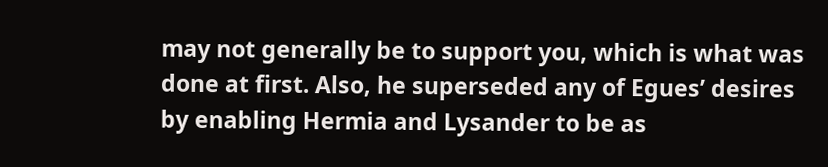may not generally be to support you, which is what was done at first. Also, he superseded any of Egues’ desires by enabling Hermia and Lysander to be as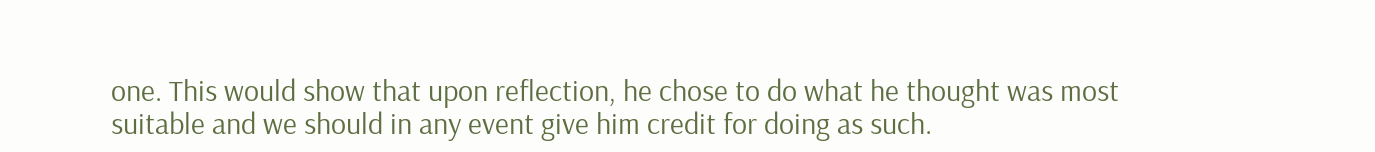one. This would show that upon reflection, he chose to do what he thought was most suitable and we should in any event give him credit for doing as such.